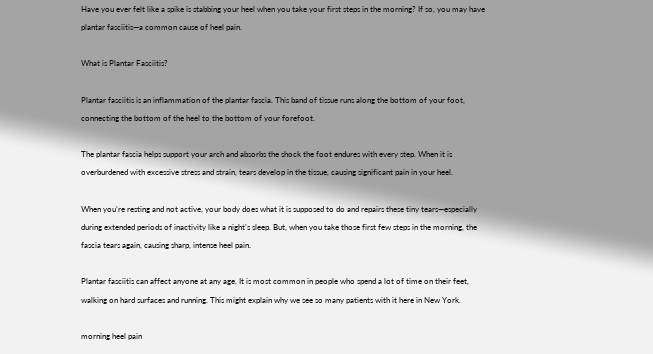Have you ever felt like a spike is stabbing your heel when you take your first steps in the morning? If so, you may have plantar fasciitis—a common cause of heel pain.

What is Plantar Fasciitis?

Plantar fasciitis is an inflammation of the plantar fascia. This band of tissue runs along the bottom of your foot, connecting the bottom of the heel to the bottom of your forefoot.

The plantar fascia helps support your arch and absorbs the shock the foot endures with every step. When it is overburdened with excessive stress and strain, tears develop in the tissue, causing significant pain in your heel.

When you’re resting and not active, your body does what it is supposed to do and repairs these tiny tears—especially during extended periods of inactivity like a night’s sleep. But, when you take those first few steps in the morning, the fascia tears again, causing sharp, intense heel pain.

Plantar fasciitis can affect anyone at any age. It is most common in people who spend a lot of time on their feet, walking on hard surfaces and running. This might explain why we see so many patients with it here in New York.

morning heel pain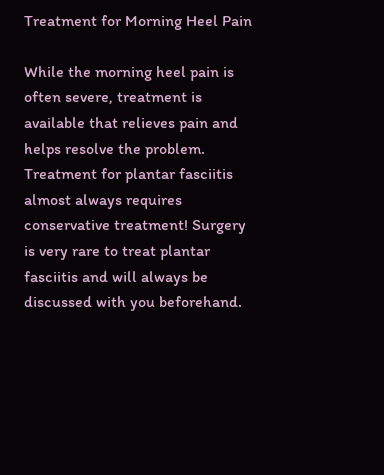Treatment for Morning Heel Pain

While the morning heel pain is often severe, treatment is available that relieves pain and helps resolve the problem. Treatment for plantar fasciitis almost always requires conservative treatment! Surgery is very rare to treat plantar fasciitis and will always be discussed with you beforehand.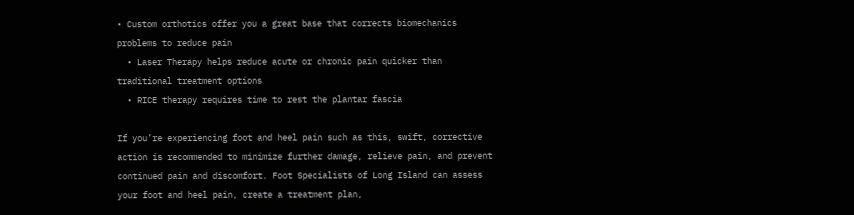• Custom orthotics offer you a great base that corrects biomechanics problems to reduce pain
  • Laser Therapy helps reduce acute or chronic pain quicker than traditional treatment options
  • RICE therapy requires time to rest the plantar fascia

If you’re experiencing foot and heel pain such as this, swift, corrective action is recommended to minimize further damage, relieve pain, and prevent continued pain and discomfort. Foot Specialists of Long Island can assess your foot and heel pain, create a treatment plan,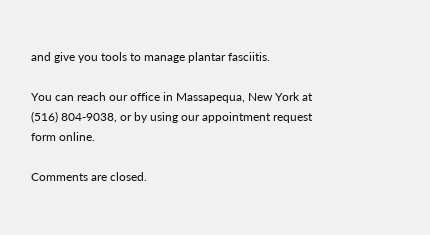and give you tools to manage plantar fasciitis.

You can reach our office in Massapequa, New York at (516) 804-9038, or by using our appointment request form online.

Comments are closed.